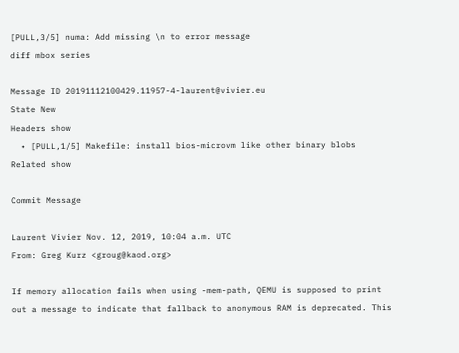[PULL,3/5] numa: Add missing \n to error message
diff mbox series

Message ID 20191112100429.11957-4-laurent@vivier.eu
State New
Headers show
  • [PULL,1/5] Makefile: install bios-microvm like other binary blobs
Related show

Commit Message

Laurent Vivier Nov. 12, 2019, 10:04 a.m. UTC
From: Greg Kurz <groug@kaod.org>

If memory allocation fails when using -mem-path, QEMU is supposed to print
out a message to indicate that fallback to anonymous RAM is deprecated. This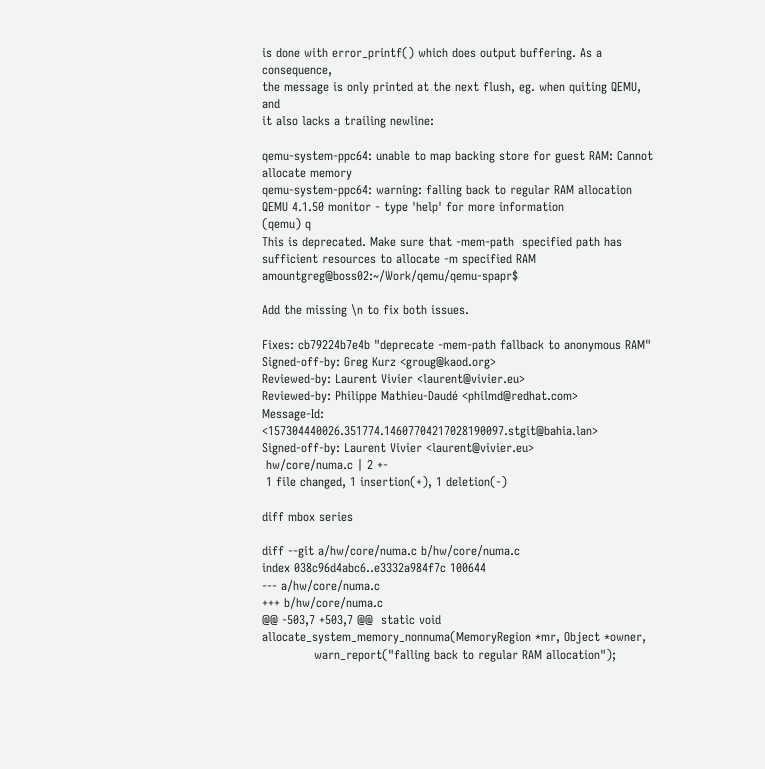is done with error_printf() which does output buffering. As a consequence,
the message is only printed at the next flush, eg. when quiting QEMU, and
it also lacks a trailing newline:

qemu-system-ppc64: unable to map backing store for guest RAM: Cannot allocate memory
qemu-system-ppc64: warning: falling back to regular RAM allocation
QEMU 4.1.50 monitor - type 'help' for more information
(qemu) q
This is deprecated. Make sure that -mem-path  specified path has sufficient resources to allocate -m specified RAM amountgreg@boss02:~/Work/qemu/qemu-spapr$

Add the missing \n to fix both issues.

Fixes: cb79224b7e4b "deprecate -mem-path fallback to anonymous RAM"
Signed-off-by: Greg Kurz <groug@kaod.org>
Reviewed-by: Laurent Vivier <laurent@vivier.eu>
Reviewed-by: Philippe Mathieu-Daudé <philmd@redhat.com>
Message-Id: <157304440026.351774.14607704217028190097.stgit@bahia.lan>
Signed-off-by: Laurent Vivier <laurent@vivier.eu>
 hw/core/numa.c | 2 +-
 1 file changed, 1 insertion(+), 1 deletion(-)

diff mbox series

diff --git a/hw/core/numa.c b/hw/core/numa.c
index 038c96d4abc6..e3332a984f7c 100644
--- a/hw/core/numa.c
+++ b/hw/core/numa.c
@@ -503,7 +503,7 @@  static void allocate_system_memory_nonnuma(MemoryRegion *mr, Object *owner,
             warn_report("falling back to regular RAM allocation");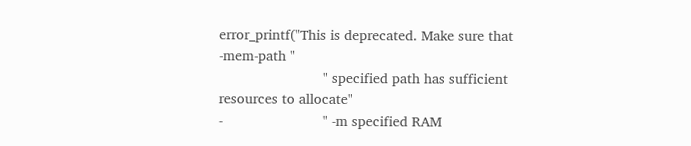error_printf("This is deprecated. Make sure that -mem-path "
                          " specified path has sufficient resources to allocate"
-                         " -m specified RAM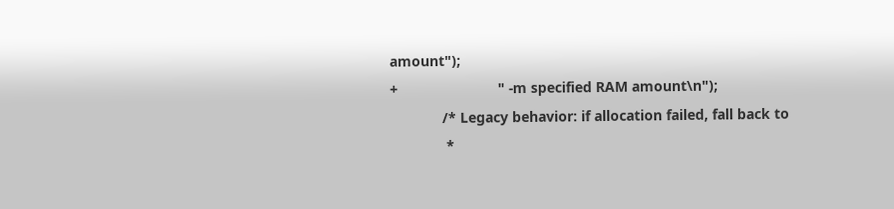amount");
+                         " -m specified RAM amount\n");
             /* Legacy behavior: if allocation failed, fall back to
              *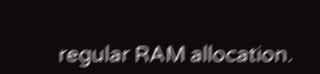regular RAM allocation.